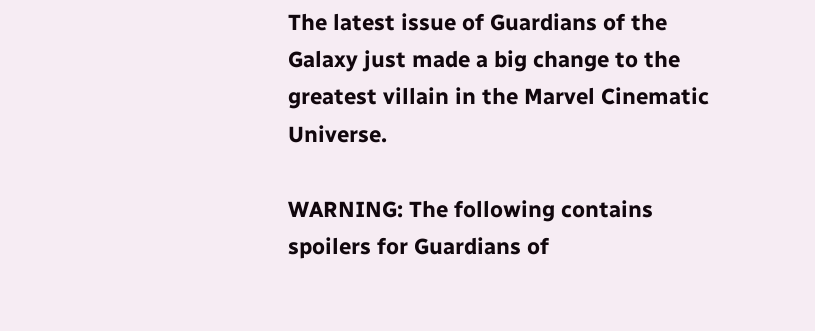The latest issue of Guardians of the Galaxy just made a big change to the greatest villain in the Marvel Cinematic Universe.

WARNING: The following contains spoilers for Guardians of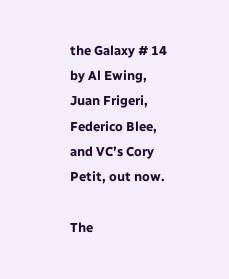the Galaxy # 14 by Al Ewing, Juan Frigeri, Federico Blee, and VC’s Cory Petit, out now.

The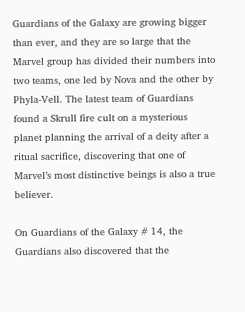Guardians of the Galaxy are growing bigger than ever, and they are so large that the Marvel group has divided their numbers into two teams, one led by Nova and the other by Phyla-Vell. The latest team of Guardians found a Skrull fire cult on a mysterious planet planning the arrival of a deity after a ritual sacrifice, discovering that one of Marvel’s most distinctive beings is also a true believer.

On Guardians of the Galaxy # 14, the Guardians also discovered that the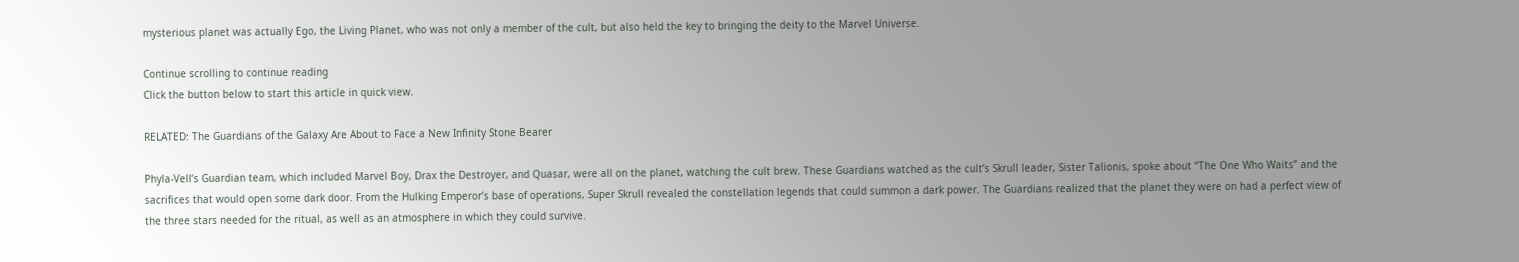mysterious planet was actually Ego, the Living Planet, who was not only a member of the cult, but also held the key to bringing the deity to the Marvel Universe.

Continue scrolling to continue reading
Click the button below to start this article in quick view.

RELATED: The Guardians of the Galaxy Are About to Face a New Infinity Stone Bearer

Phyla-Vell’s Guardian team, which included Marvel Boy, Drax the Destroyer, and Quasar, were all on the planet, watching the cult brew. These Guardians watched as the cult’s Skrull leader, Sister Talionis, spoke about “The One Who Waits” and the sacrifices that would open some dark door. From the Hulking Emperor’s base of operations, Super Skrull revealed the constellation legends that could summon a dark power. The Guardians realized that the planet they were on had a perfect view of the three stars needed for the ritual, as well as an atmosphere in which they could survive.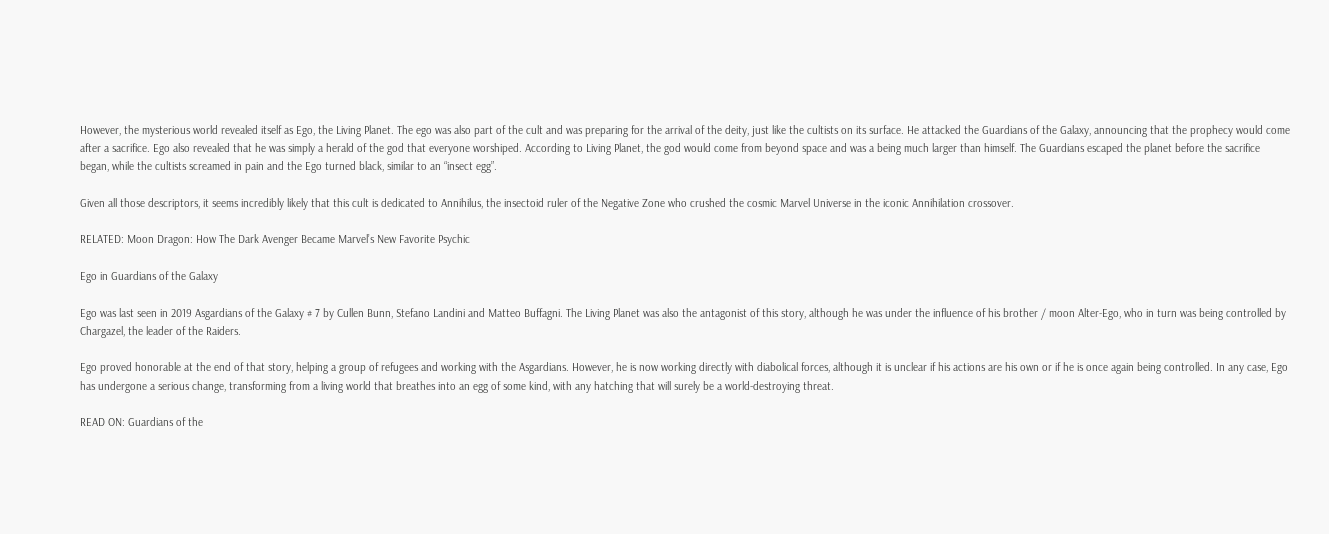However, the mysterious world revealed itself as Ego, the Living Planet. The ego was also part of the cult and was preparing for the arrival of the deity, just like the cultists on its surface. He attacked the Guardians of the Galaxy, announcing that the prophecy would come after a sacrifice. Ego also revealed that he was simply a herald of the god that everyone worshiped. According to Living Planet, the god would come from beyond space and was a being much larger than himself. The Guardians escaped the planet before the sacrifice began, while the cultists screamed in pain and the Ego turned black, similar to an “insect egg”.

Given all those descriptors, it seems incredibly likely that this cult is dedicated to Annihilus, the insectoid ruler of the Negative Zone who crushed the cosmic Marvel Universe in the iconic Annihilation crossover.

RELATED: Moon Dragon: How The Dark Avenger Became Marvel’s New Favorite Psychic

Ego in Guardians of the Galaxy

Ego was last seen in 2019 Asgardians of the Galaxy # 7 by Cullen Bunn, Stefano Landini and Matteo Buffagni. The Living Planet was also the antagonist of this story, although he was under the influence of his brother / moon Alter-Ego, who in turn was being controlled by Chargazel, the leader of the Raiders.

Ego proved honorable at the end of that story, helping a group of refugees and working with the Asgardians. However, he is now working directly with diabolical forces, although it is unclear if his actions are his own or if he is once again being controlled. In any case, Ego has undergone a serious change, transforming from a living world that breathes into an egg of some kind, with any hatching that will surely be a world-destroying threat.

READ ON: Guardians of the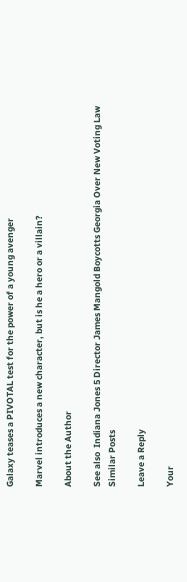Galaxy teases a PIVOTAL test for the power of a young avenger

Marvel introduces a new character, but is he a hero or a villain?

About the Author

See also  Indiana Jones 5 Director James Mangold Boycotts Georgia Over New Voting Law
Similar Posts

Leave a Reply

Your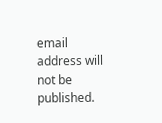email address will not be published.